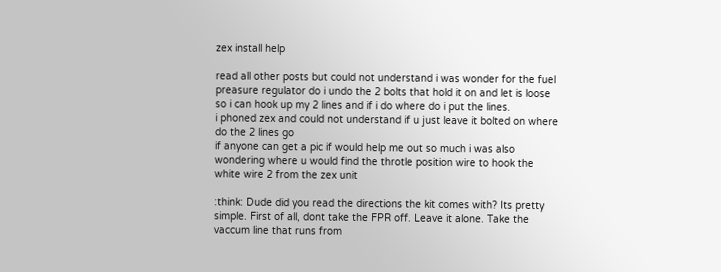zex install help

read all other posts but could not understand i was wonder for the fuel preasure regulator do i undo the 2 bolts that hold it on and let is loose so i can hook up my 2 lines and if i do where do i put the lines.
i phoned zex and could not understand if u just leave it bolted on where do the 2 lines go
if anyone can get a pic if would help me out so much i was also wondering where u would find the throtle position wire to hook the white wire 2 from the zex unit

:think: Dude did you read the directions the kit comes with? Its pretty simple. First of all, dont take the FPR off. Leave it alone. Take the vaccum line that runs from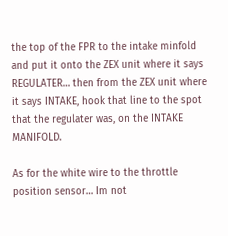the top of the FPR to the intake minfold and put it onto the ZEX unit where it says REGULATER… then from the ZEX unit where it says INTAKE, hook that line to the spot that the regulater was, on the INTAKE MANIFOLD.

As for the white wire to the throttle position sensor… Im not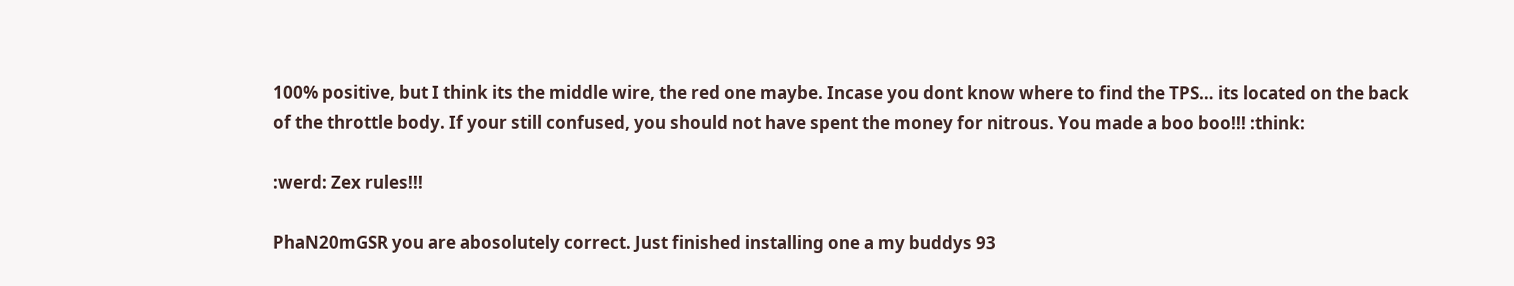100% positive, but I think its the middle wire, the red one maybe. Incase you dont know where to find the TPS… its located on the back of the throttle body. If your still confused, you should not have spent the money for nitrous. You made a boo boo!!! :think:

:werd: Zex rules!!!

PhaN20mGSR you are abosolutely correct. Just finished installing one a my buddys 93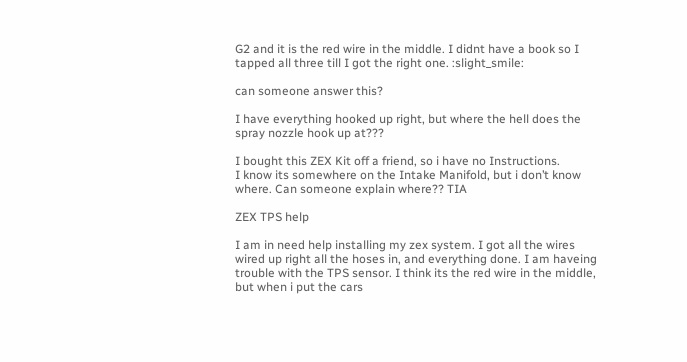G2 and it is the red wire in the middle. I didnt have a book so I tapped all three till I got the right one. :slight_smile:

can someone answer this?

I have everything hooked up right, but where the hell does the spray nozzle hook up at???

I bought this ZEX Kit off a friend, so i have no Instructions.
I know its somewhere on the Intake Manifold, but i don’t know where. Can someone explain where?? TIA

ZEX TPS help

I am in need help installing my zex system. I got all the wires wired up right all the hoses in, and everything done. I am haveing trouble with the TPS sensor. I think its the red wire in the middle, but when i put the cars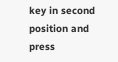key in second position and press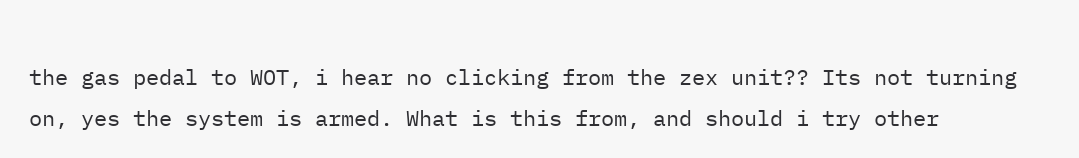the gas pedal to WOT, i hear no clicking from the zex unit?? Its not turning on, yes the system is armed. What is this from, and should i try other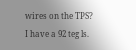wires on the TPS? I have a 92 teg ls.